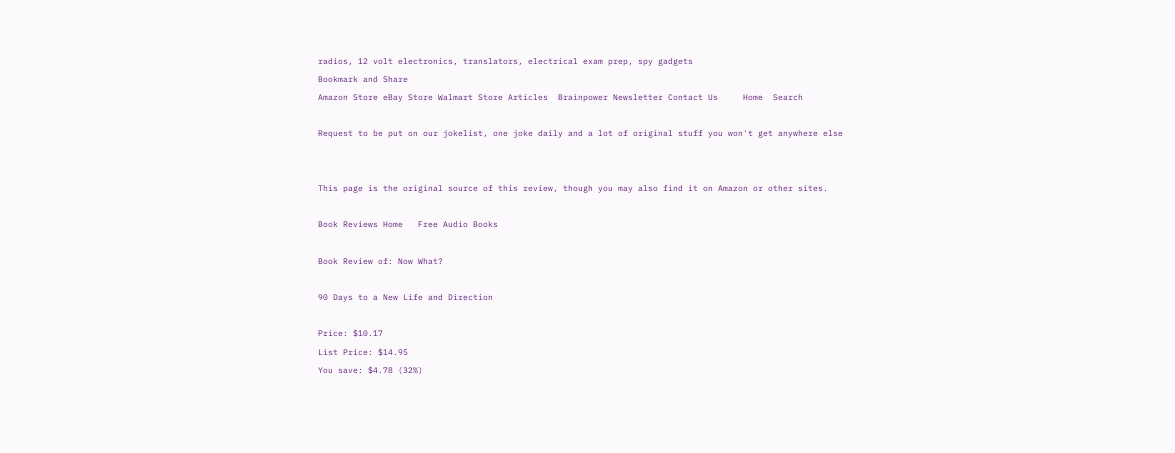radios, 12 volt electronics, translators, electrical exam prep, spy gadgets
Bookmark and Share
Amazon Store eBay Store Walmart Store Articles  Brainpower Newsletter Contact Us     Home  Search

Request to be put on our jokelist, one joke daily and a lot of original stuff you won't get anywhere else


This page is the original source of this review, though you may also find it on Amazon or other sites.

Book Reviews Home   Free Audio Books

Book Review of: Now What?

90 Days to a New Life and Direction

Price: $10.17
List Price: $14.95
You save: $4.78 (32%)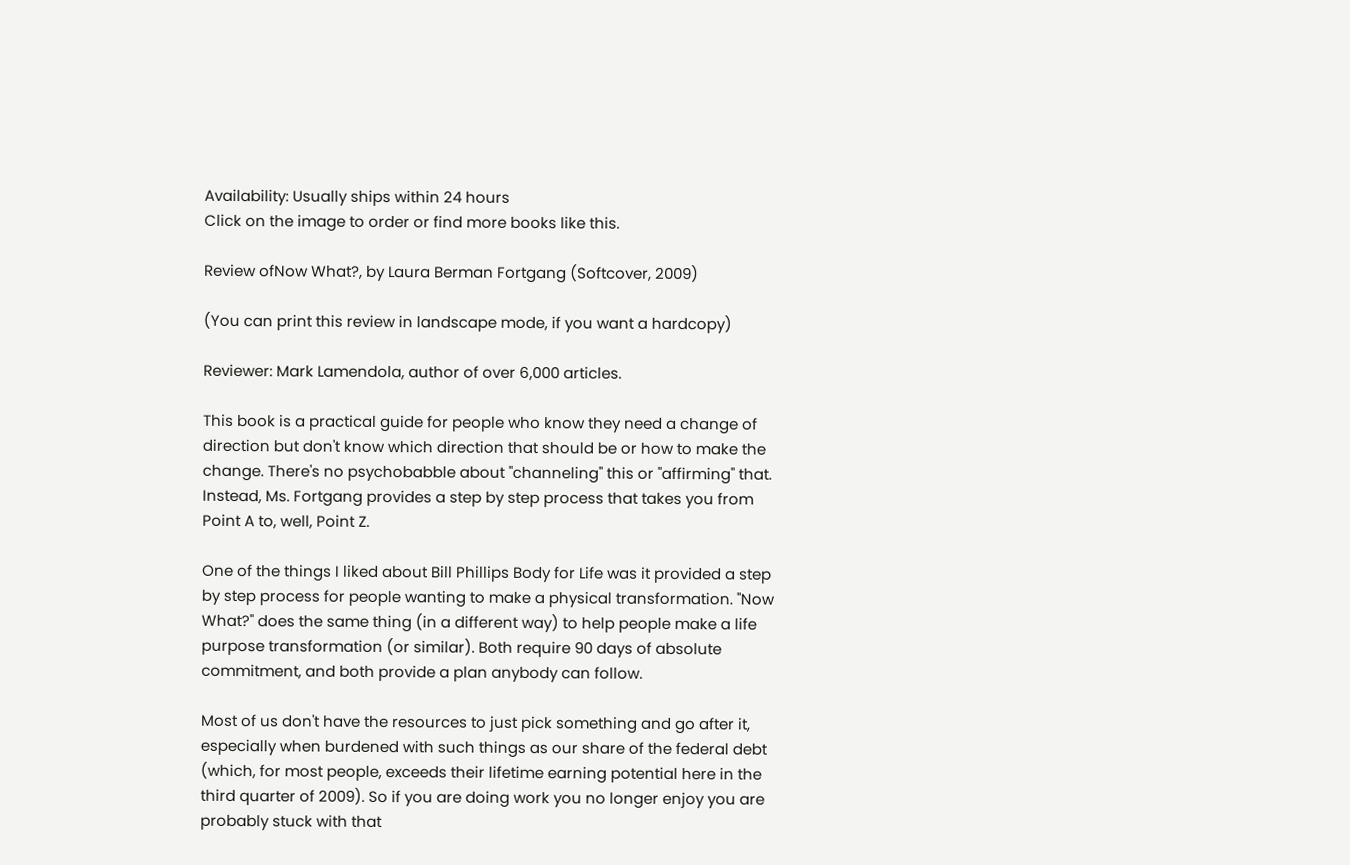Availability: Usually ships within 24 hours
Click on the image to order or find more books like this.

Review ofNow What?, by Laura Berman Fortgang (Softcover, 2009)

(You can print this review in landscape mode, if you want a hardcopy)

Reviewer: Mark Lamendola, author of over 6,000 articles.

This book is a practical guide for people who know they need a change of direction but don't know which direction that should be or how to make the change. There's no psychobabble about "channeling" this or "affirming" that. Instead, Ms. Fortgang provides a step by step process that takes you from Point A to, well, Point Z.

One of the things I liked about Bill Phillips Body for Life was it provided a step by step process for people wanting to make a physical transformation. "Now What?" does the same thing (in a different way) to help people make a life purpose transformation (or similar). Both require 90 days of absolute commitment, and both provide a plan anybody can follow.

Most of us don't have the resources to just pick something and go after it, especially when burdened with such things as our share of the federal debt (which, for most people, exceeds their lifetime earning potential here in the third quarter of 2009). So if you are doing work you no longer enjoy you are probably stuck with that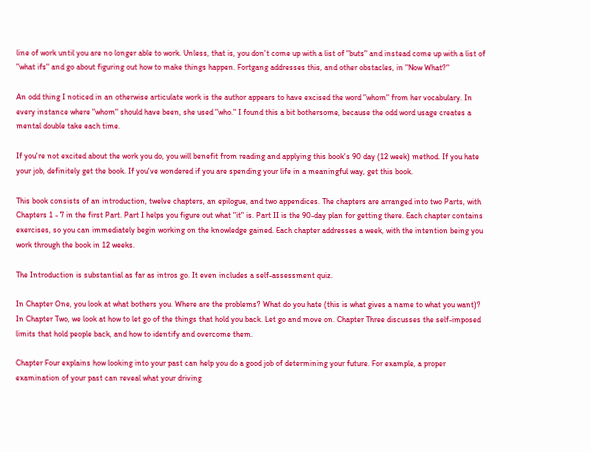line of work until you are no longer able to work. Unless, that is, you don't come up with a list of "buts" and instead come up with a list of "what ifs" and go about figuring out how to make things happen. Fortgang addresses this, and other obstacles, in "Now What?"

An odd thing I noticed in an otherwise articulate work is the author appears to have excised the word "whom" from her vocabulary. In every instance where "whom" should have been, she used "who." I found this a bit bothersome, because the odd word usage creates a mental double take each time.

If you're not excited about the work you do, you will benefit from reading and applying this book's 90 day (12 week) method. If you hate your job, definitely get the book. If you've wondered if you are spending your life in a meaningful way, get this book.

This book consists of an introduction, twelve chapters, an epilogue, and two appendices. The chapters are arranged into two Parts, with Chapters 1 - 7 in the first Part. Part I helps you figure out what "it" is. Part II is the 90-day plan for getting there. Each chapter contains exercises, so you can immediately begin working on the knowledge gained. Each chapter addresses a week, with the intention being you work through the book in 12 weeks.

The Introduction is substantial as far as intros go. It even includes a self-assessment quiz.

In Chapter One, you look at what bothers you. Where are the problems? What do you hate (this is what gives a name to what you want)? In Chapter Two, we look at how to let go of the things that hold you back. Let go and move on. Chapter Three discusses the self-imposed limits that hold people back, and how to identify and overcome them.

Chapter Four explains how looking into your past can help you do a good job of determining your future. For example, a proper examination of your past can reveal what your driving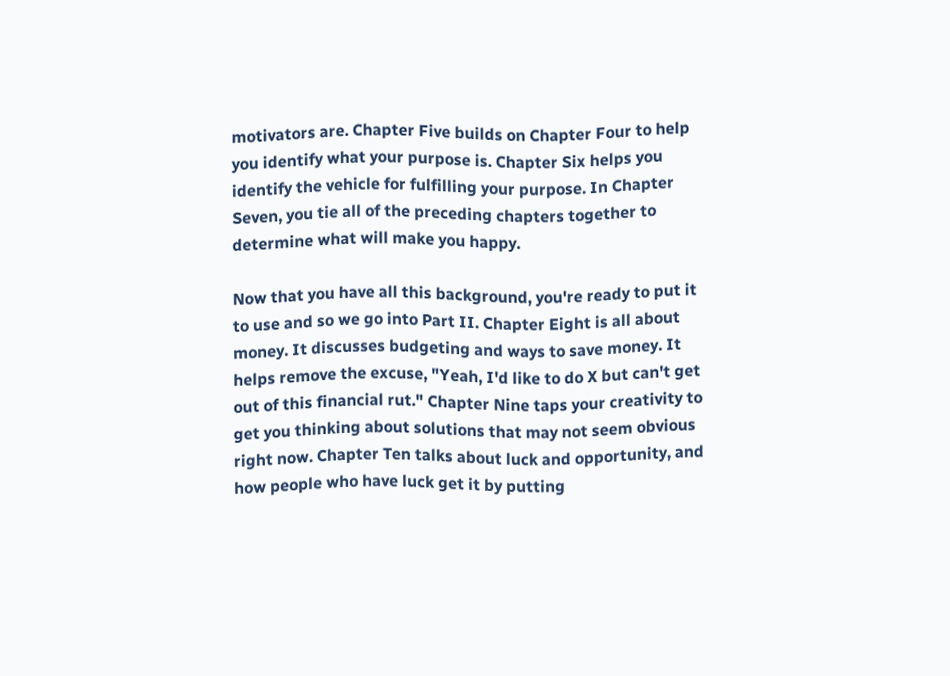motivators are. Chapter Five builds on Chapter Four to help you identify what your purpose is. Chapter Six helps you identify the vehicle for fulfilling your purpose. In Chapter Seven, you tie all of the preceding chapters together to determine what will make you happy.

Now that you have all this background, you're ready to put it to use and so we go into Part II. Chapter Eight is all about money. It discusses budgeting and ways to save money. It helps remove the excuse, "Yeah, I'd like to do X but can't get out of this financial rut." Chapter Nine taps your creativity to get you thinking about solutions that may not seem obvious right now. Chapter Ten talks about luck and opportunity, and how people who have luck get it by putting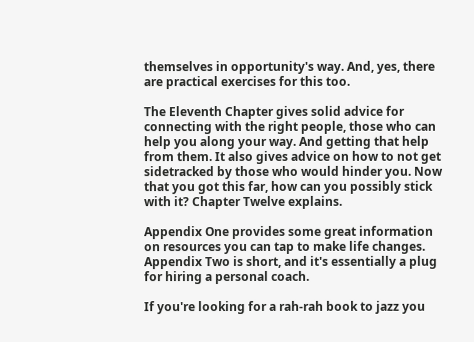themselves in opportunity's way. And, yes, there are practical exercises for this too.

The Eleventh Chapter gives solid advice for connecting with the right people, those who can help you along your way. And getting that help from them. It also gives advice on how to not get sidetracked by those who would hinder you. Now that you got this far, how can you possibly stick with it? Chapter Twelve explains.

Appendix One provides some great information on resources you can tap to make life changes. Appendix Two is short, and it's essentially a plug for hiring a personal coach.

If you're looking for a rah-rah book to jazz you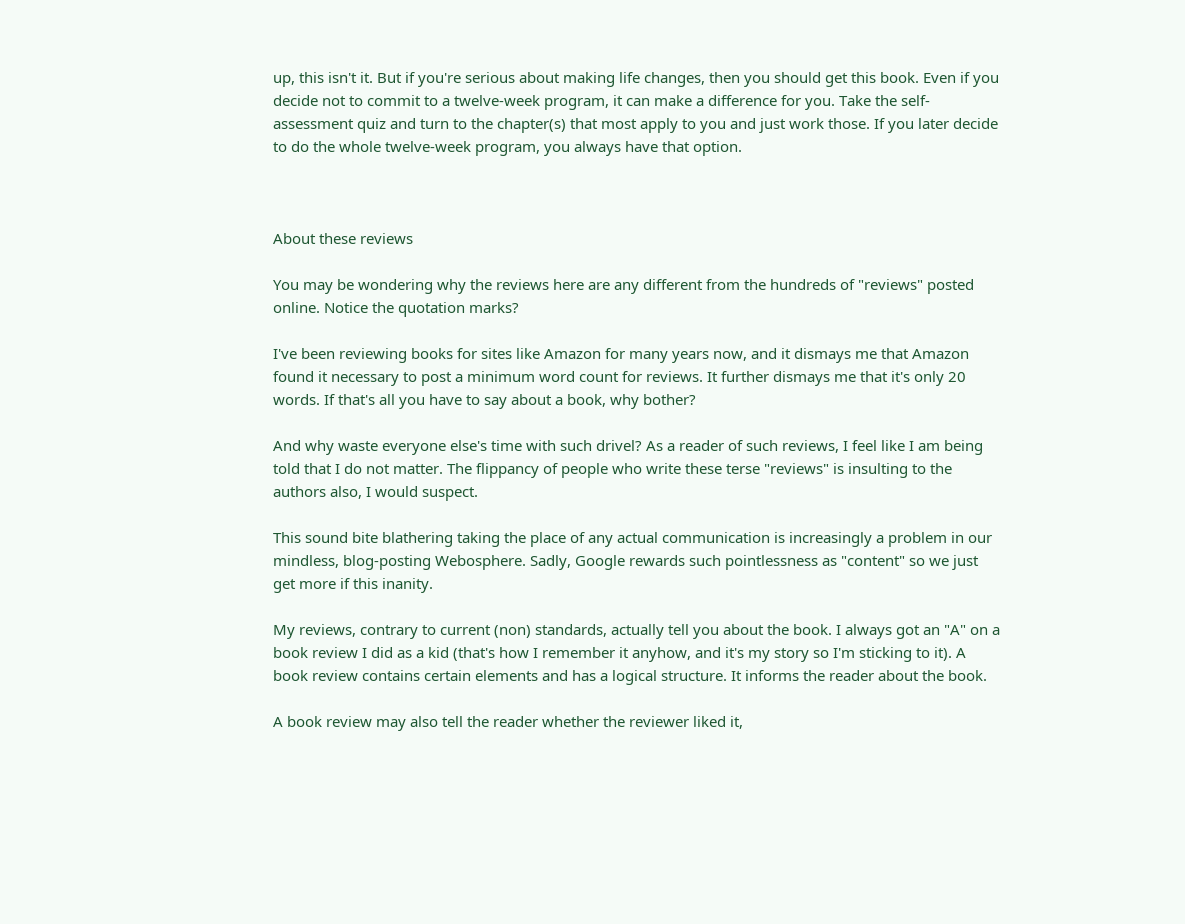up, this isn't it. But if you're serious about making life changes, then you should get this book. Even if you decide not to commit to a twelve-week program, it can make a difference for you. Take the self-assessment quiz and turn to the chapter(s) that most apply to you and just work those. If you later decide to do the whole twelve-week program, you always have that option.



About these reviews

You may be wondering why the reviews here are any different from the hundreds of "reviews" posted online. Notice the quotation marks?

I've been reviewing books for sites like Amazon for many years now, and it dismays me that Amazon found it necessary to post a minimum word count for reviews. It further dismays me that it's only 20 words. If that's all you have to say about a book, why bother?

And why waste everyone else's time with such drivel? As a reader of such reviews, I feel like I am being told that I do not matter. The flippancy of people who write these terse "reviews" is insulting to the authors also, I would suspect.

This sound bite blathering taking the place of any actual communication is increasingly a problem in our mindless, blog-posting Webosphere. Sadly, Google rewards such pointlessness as "content" so we just get more if this inanity.

My reviews, contrary to current (non) standards, actually tell you about the book. I always got an "A" on a book review I did as a kid (that's how I remember it anyhow, and it's my story so I'm sticking to it). A book review contains certain elements and has a logical structure. It informs the reader about the book.

A book review may also tell the reader whether the reviewer liked it,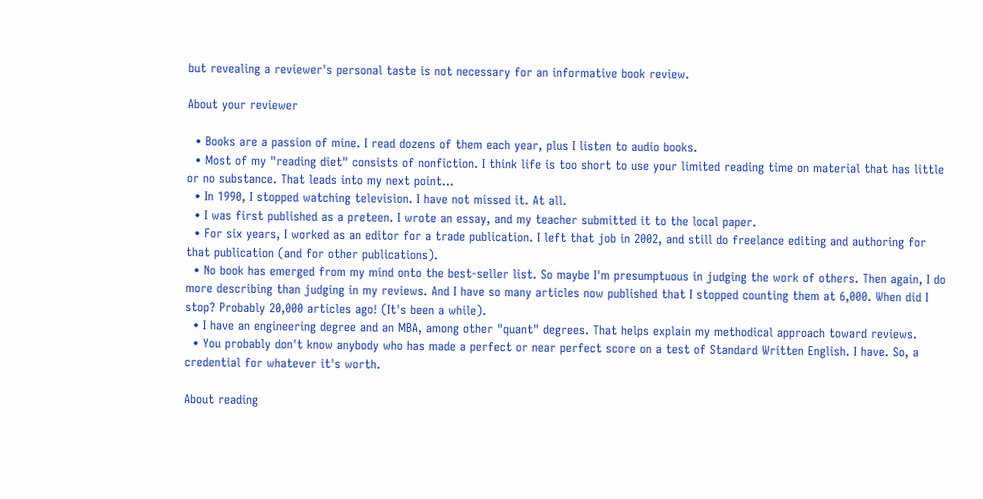but revealing a reviewer's personal taste is not necessary for an informative book review.

About your reviewer

  • Books are a passion of mine. I read dozens of them each year, plus I listen to audio books.
  • Most of my "reading diet" consists of nonfiction. I think life is too short to use your limited reading time on material that has little or no substance. That leads into my next point...
  • In 1990, I stopped watching television. I have not missed it. At all.
  • I was first published as a preteen. I wrote an essay, and my teacher submitted it to the local paper.
  • For six years, I worked as an editor for a trade publication. I left that job in 2002, and still do freelance editing and authoring for that publication (and for other publications).
  • No book has emerged from my mind onto the best-seller list. So maybe I'm presumptuous in judging the work of others. Then again, I do more describing than judging in my reviews. And I have so many articles now published that I stopped counting them at 6,000. When did I stop? Probably 20,000 articles ago! (It's been a while).
  • I have an engineering degree and an MBA, among other "quant" degrees. That helps explain my methodical approach toward reviews.
  • You probably don't know anybody who has made a perfect or near perfect score on a test of Standard Written English. I have. So, a credential for whatever it's worth.

About reading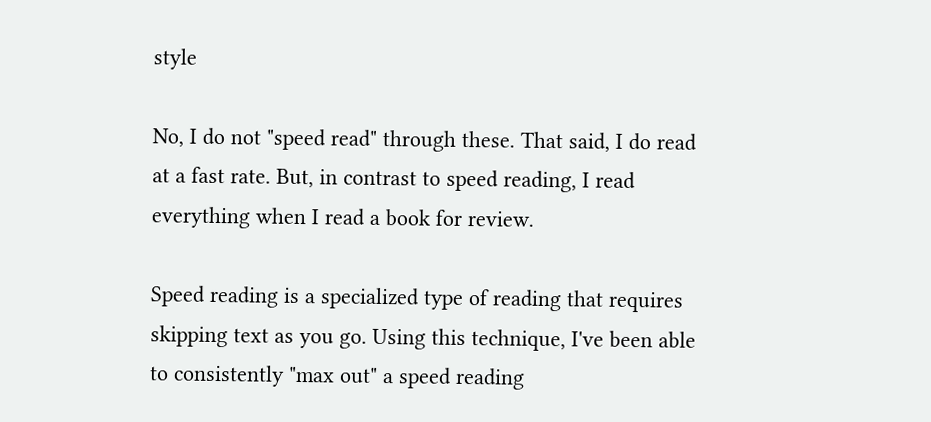style

No, I do not "speed read" through these. That said, I do read at a fast rate. But, in contrast to speed reading, I read everything when I read a book for review.

Speed reading is a specialized type of reading that requires skipping text as you go. Using this technique, I've been able to consistently "max out" a speed reading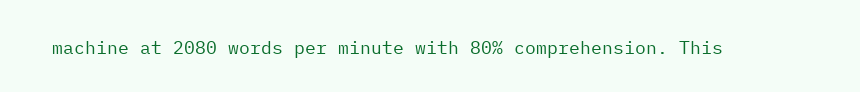machine at 2080 words per minute with 80% comprehension. This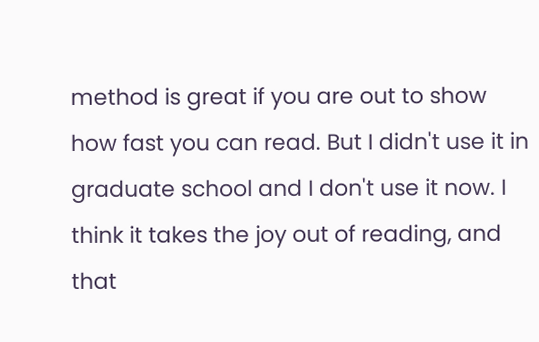method is great if you are out to show how fast you can read. But I didn't use it in graduate school and I don't use it now. I think it takes the joy out of reading, and that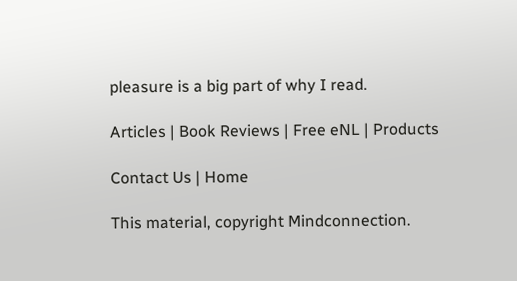pleasure is a big part of why I read.

Articles | Book Reviews | Free eNL | Products

Contact Us | Home

This material, copyright Mindconnection.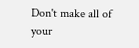Don't make all of your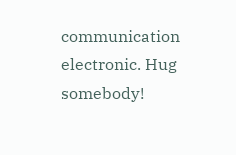communication electronic. Hug somebody!